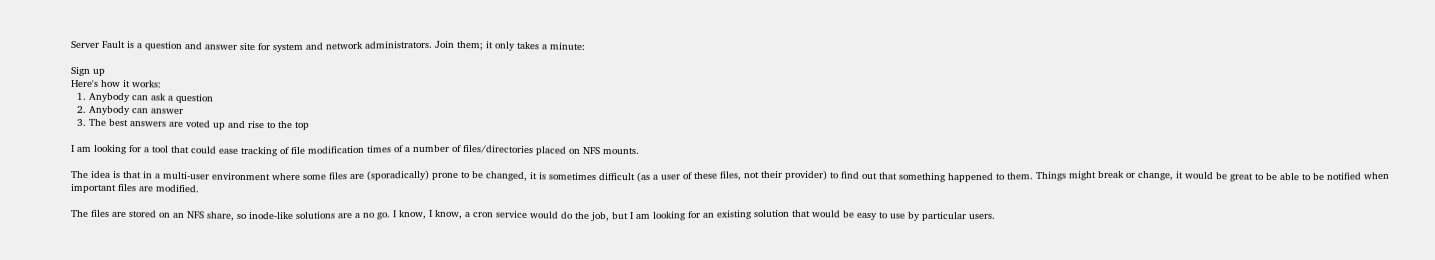Server Fault is a question and answer site for system and network administrators. Join them; it only takes a minute:

Sign up
Here's how it works:
  1. Anybody can ask a question
  2. Anybody can answer
  3. The best answers are voted up and rise to the top

I am looking for a tool that could ease tracking of file modification times of a number of files/directories placed on NFS mounts.

The idea is that in a multi-user environment where some files are (sporadically) prone to be changed, it is sometimes difficult (as a user of these files, not their provider) to find out that something happened to them. Things might break or change, it would be great to be able to be notified when important files are modified.

The files are stored on an NFS share, so inode-like solutions are a no go. I know, I know, a cron service would do the job, but I am looking for an existing solution that would be easy to use by particular users.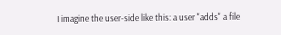I imagine the user-side like this: a user "adds" a file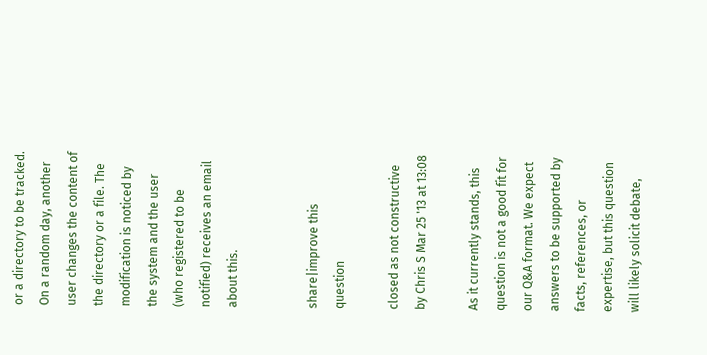or a directory to be tracked. On a random day, another user changes the content of the directory or a file. The modification is noticed by the system and the user (who registered to be notified) receives an email about this.


share|improve this question

closed as not constructive by Chris S Mar 25 '13 at 13:08

As it currently stands, this question is not a good fit for our Q&A format. We expect answers to be supported by facts, references, or expertise, but this question will likely solicit debate,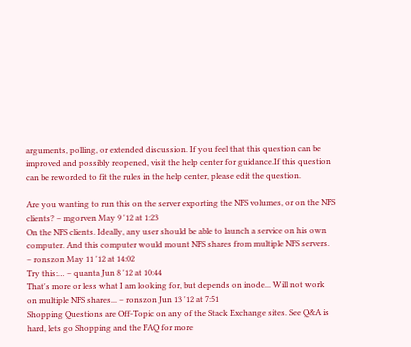arguments, polling, or extended discussion. If you feel that this question can be improved and possibly reopened, visit the help center for guidance.If this question can be reworded to fit the rules in the help center, please edit the question.

Are you wanting to run this on the server exporting the NFS volumes, or on the NFS clients? – mgorven May 9 '12 at 1:23
On the NFS clients. Ideally, any user should be able to launch a service on his own computer. And this computer would mount NFS shares from multiple NFS servers. – ronszon May 11 '12 at 14:02
Try this:… – quanta Jun 8 '12 at 10:44
That's more or less what I am looking for, but depends on inode... Will not work on multiple NFS shares... – ronszon Jun 13 '12 at 7:51
Shopping Questions are Off-Topic on any of the Stack Exchange sites. See Q&A is hard, lets go Shopping and the FAQ for more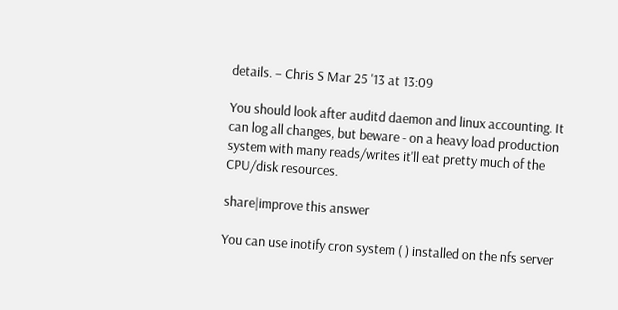details. – Chris S Mar 25 '13 at 13:09

You should look after auditd daemon and linux accounting. It can log all changes, but beware - on a heavy load production system with many reads/writes it'll eat pretty much of the CPU/disk resources.

share|improve this answer

You can use inotify cron system ( ) installed on the nfs server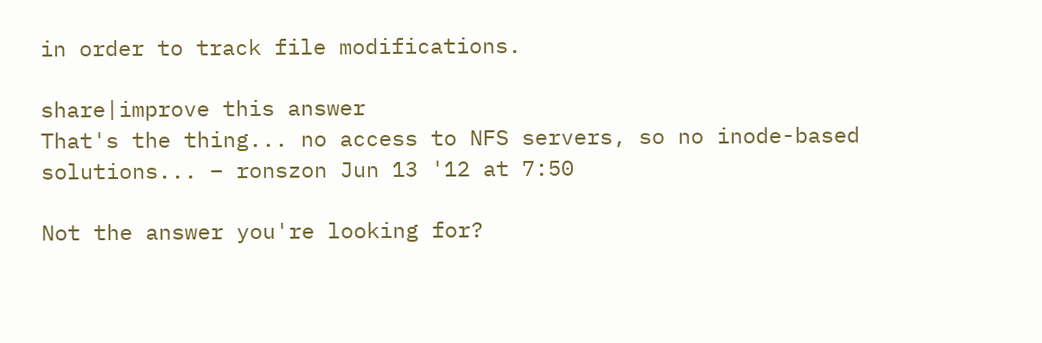in order to track file modifications.

share|improve this answer
That's the thing... no access to NFS servers, so no inode-based solutions... – ronszon Jun 13 '12 at 7:50

Not the answer you're looking for?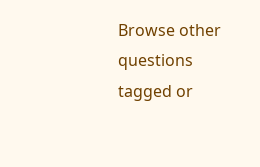Browse other questions tagged or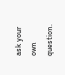ask your own question.